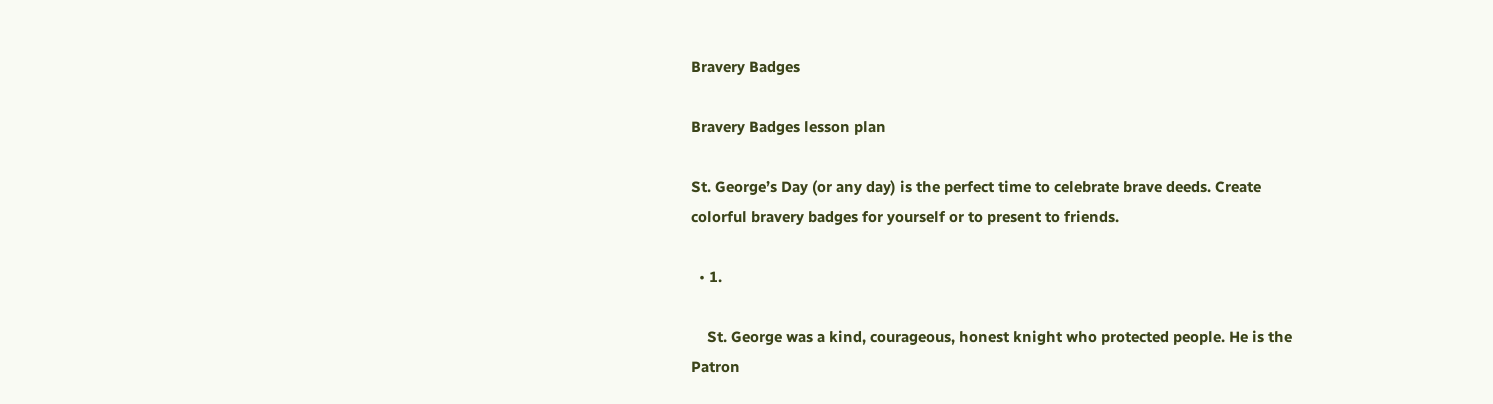Bravery Badges

Bravery Badges lesson plan

St. George’s Day (or any day) is the perfect time to celebrate brave deeds. Create colorful bravery badges for yourself or to present to friends.

  • 1.

    St. George was a kind, courageous, honest knight who protected people. He is the Patron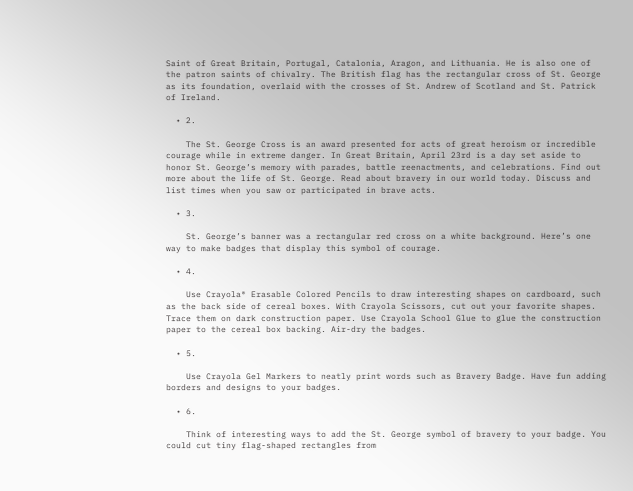Saint of Great Britain, Portugal, Catalonia, Aragon, and Lithuania. He is also one of the patron saints of chivalry. The British flag has the rectangular cross of St. George as its foundation, overlaid with the crosses of St. Andrew of Scotland and St. Patrick of Ireland.

  • 2.

    The St. George Cross is an award presented for acts of great heroism or incredible courage while in extreme danger. In Great Britain, April 23rd is a day set aside to honor St. George’s memory with parades, battle reenactments, and celebrations. Find out more about the life of St. George. Read about bravery in our world today. Discuss and list times when you saw or participated in brave acts.

  • 3.

    St. George’s banner was a rectangular red cross on a white background. Here’s one way to make badges that display this symbol of courage.

  • 4.

    Use Crayola® Erasable Colored Pencils to draw interesting shapes on cardboard, such as the back side of cereal boxes. With Crayola Scissors, cut out your favorite shapes. Trace them on dark construction paper. Use Crayola School Glue to glue the construction paper to the cereal box backing. Air-dry the badges.

  • 5.

    Use Crayola Gel Markers to neatly print words such as Bravery Badge. Have fun adding borders and designs to your badges.

  • 6.

    Think of interesting ways to add the St. George symbol of bravery to your badge. You could cut tiny flag-shaped rectangles from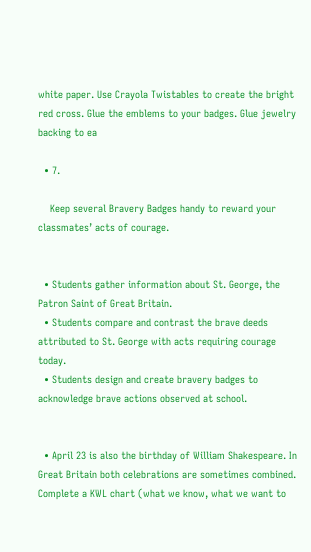white paper. Use Crayola Twistables to create the bright red cross. Glue the emblems to your badges. Glue jewelry backing to ea

  • 7.

    Keep several Bravery Badges handy to reward your classmates’ acts of courage.


  • Students gather information about St. George, the Patron Saint of Great Britain.
  • Students compare and contrast the brave deeds attributed to St. George with acts requiring courage today.
  • Students design and create bravery badges to acknowledge brave actions observed at school.


  • April 23 is also the birthday of William Shakespeare. In Great Britain both celebrations are sometimes combined. Complete a KWL chart (what we know, what we want to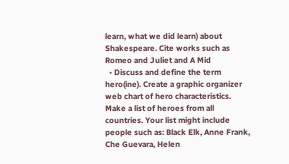learn, what we did learn) about Shakespeare. Cite works such as Romeo and Juliet and A Mid
  • Discuss and define the term hero(ine). Create a graphic organizer web chart of hero characteristics. Make a list of heroes from all countries. Your list might include people such as: Black Elk, Anne Frank, Che Guevara, Helen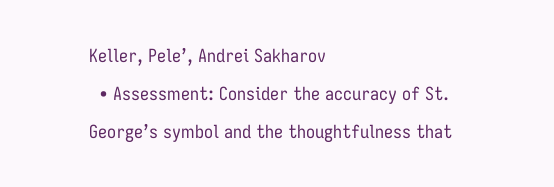Keller, Pele’, Andrei Sakharov
  • Assessment: Consider the accuracy of St. George’s symbol and the thoughtfulness that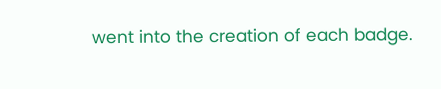went into the creation of each badge.